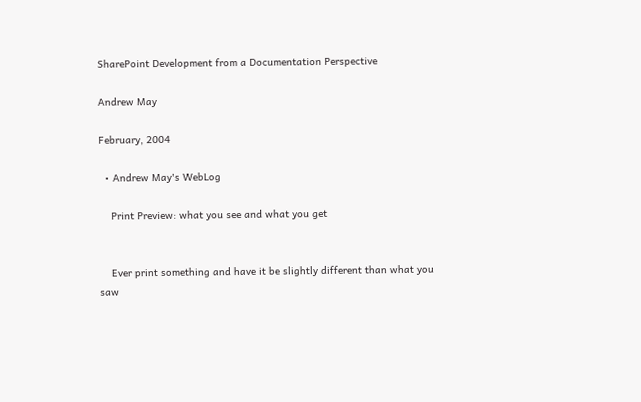SharePoint Development from a Documentation Perspective

Andrew May

February, 2004

  • Andrew May's WebLog

    Print Preview: what you see and what you get


    Ever print something and have it be slightly different than what you saw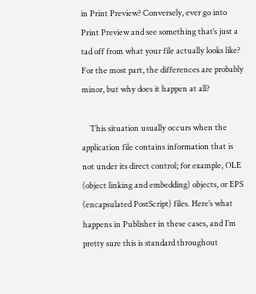in Print Preview? Conversely, ever go into Print Preview and see something that’s just a tad off from what your file actually looks like? For the most part, the differences are probably minor, but why does it happen at all?

    This situation usually occurs when the application file contains information that is not under its direct control; for example, OLE (object linking and embedding) objects, or EPS (encapsulated PostScript) files. Here’s what happens in Publisher in these cases, and I’m pretty sure this is standard throughout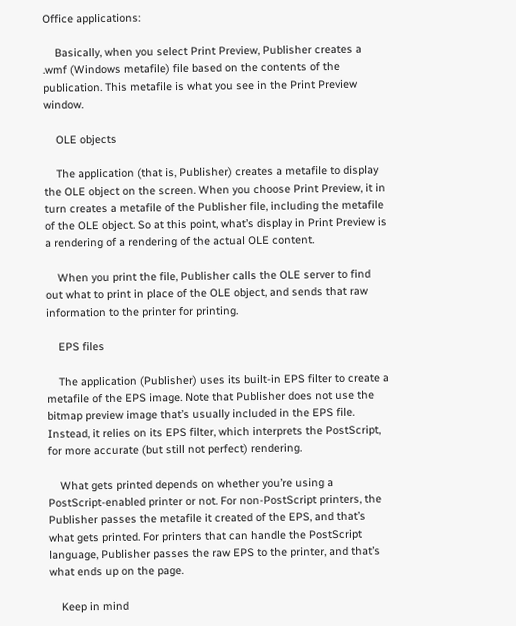Office applications:

    Basically, when you select Print Preview, Publisher creates a .wmf (Windows metafile) file based on the contents of the publication. This metafile is what you see in the Print Preview window.

    OLE objects

    The application (that is, Publisher) creates a metafile to display the OLE object on the screen. When you choose Print Preview, it in turn creates a metafile of the Publisher file, including the metafile of the OLE object. So at this point, what’s display in Print Preview is a rendering of a rendering of the actual OLE content.

    When you print the file, Publisher calls the OLE server to find out what to print in place of the OLE object, and sends that raw information to the printer for printing.

    EPS files

    The application (Publisher) uses its built-in EPS filter to create a metafile of the EPS image. Note that Publisher does not use the bitmap preview image that’s usually included in the EPS file. Instead, it relies on its EPS filter, which interprets the PostScript, for more accurate (but still not perfect) rendering.

    What gets printed depends on whether you’re using a PostScript-enabled printer or not. For non-PostScript printers, the Publisher passes the metafile it created of the EPS, and that’s what gets printed. For printers that can handle the PostScript language, Publisher passes the raw EPS to the printer, and that’s what ends up on the page.

    Keep in mind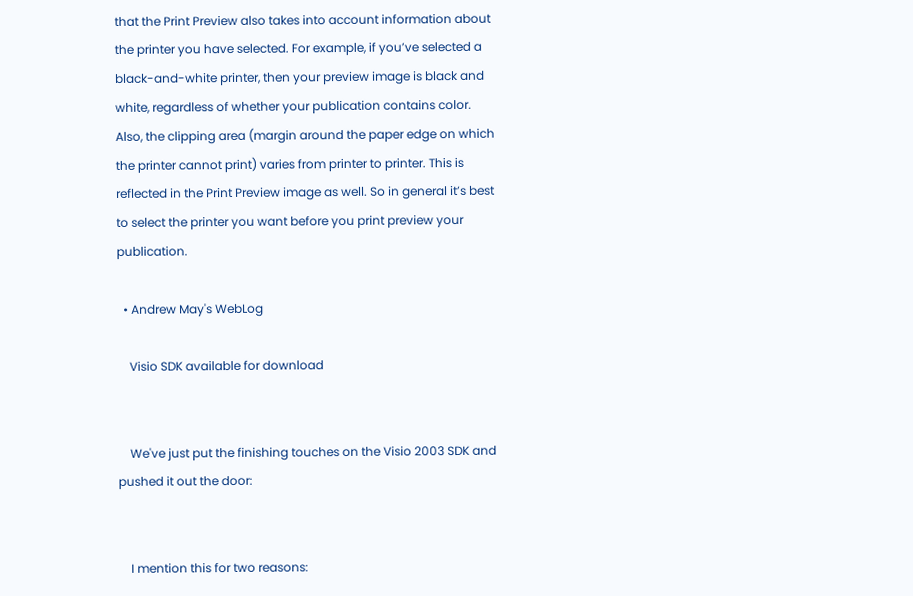that the Print Preview also takes into account information about the printer you have selected. For example, if you’ve selected a black-and-white printer, then your preview image is black and white, regardless of whether your publication contains color. Also, the clipping area (margin around the paper edge on which the printer cannot print) varies from printer to printer. This is reflected in the Print Preview image as well. So in general it’s best to select the printer you want before you print preview your publication.

  • Andrew May's WebLog

    Visio SDK available for download


    We've just put the finishing touches on the Visio 2003 SDK and pushed it out the door:


    I mention this for two reasons: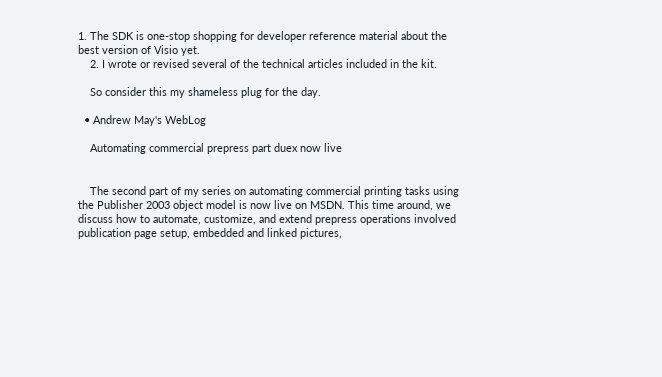1. The SDK is one-stop shopping for developer reference material about the best version of Visio yet.
    2. I wrote or revised several of the technical articles included in the kit.

    So consider this my shameless plug for the day.

  • Andrew May's WebLog

    Automating commercial prepress part duex now live


    The second part of my series on automating commercial printing tasks using the Publisher 2003 object model is now live on MSDN. This time around, we discuss how to automate, customize, and extend prepress operations involved publication page setup, embedded and linked pictures,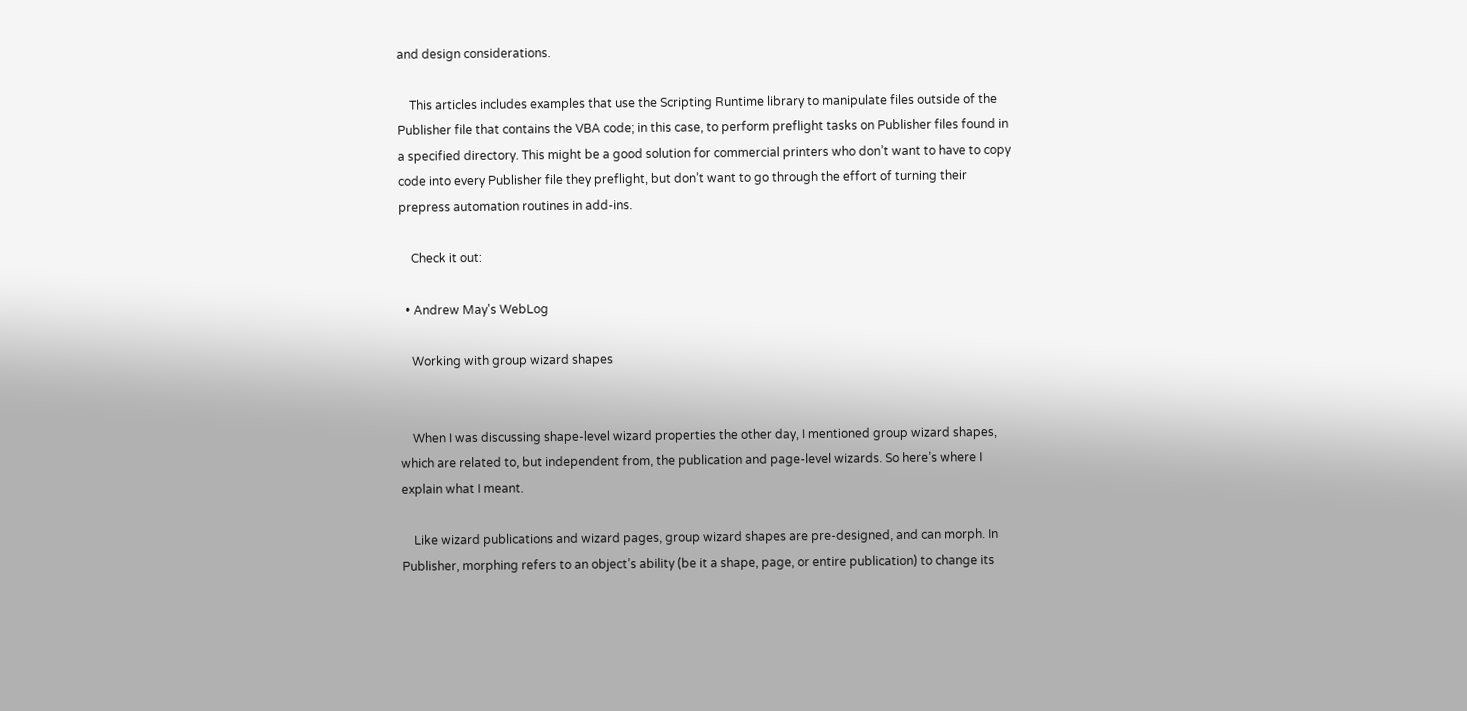and design considerations.

    This articles includes examples that use the Scripting Runtime library to manipulate files outside of the Publisher file that contains the VBA code; in this case, to perform preflight tasks on Publisher files found in a specified directory. This might be a good solution for commercial printers who don’t want to have to copy code into every Publisher file they preflight, but don’t want to go through the effort of turning their prepress automation routines in add-ins.

    Check it out:

  • Andrew May's WebLog

    Working with group wizard shapes


    When I was discussing shape-level wizard properties the other day, I mentioned group wizard shapes, which are related to, but independent from, the publication and page-level wizards. So here’s where I explain what I meant.

    Like wizard publications and wizard pages, group wizard shapes are pre-designed, and can morph. In Publisher, morphing refers to an object’s ability (be it a shape, page, or entire publication) to change its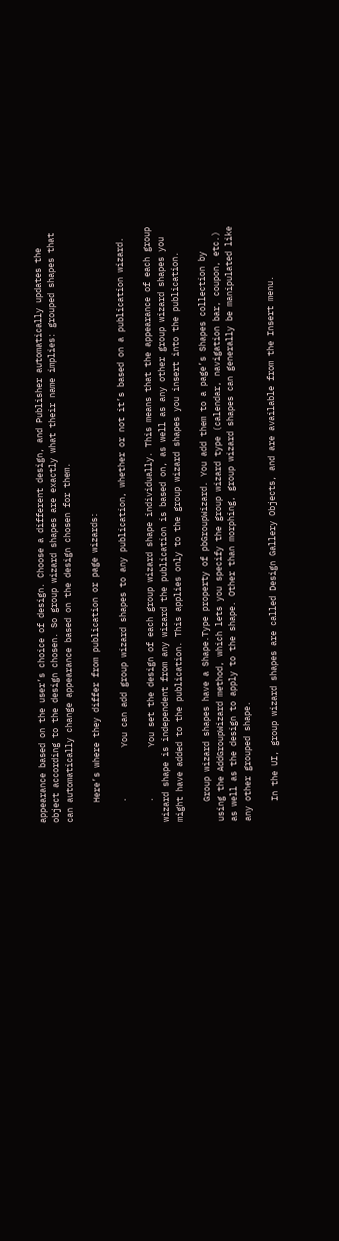appearance based on the user’s choice of design. Choose a different design, and Publisher automatically updates the object according to the design chosen. So group wizard shapes are exactly what their name implies: grouped shapes that can automatically change appearance based on the design chosen for them.

    Here’s where they differ from publication or page wizards:

    ·          You can add group wizard shapes to any publication, whether or not it’s based on a publication wizard.

    ·          You set the design of each group wizard shape individually. This means that the appearance of each group wizard shape is independent from any wizard the publication is based on, as well as any other group wizard shapes you might have added to the publication. This applies only to the group wizard shapes you insert into the publication.

    Group wizard shapes have a Shape.Type property of pbGroupWizard. You add them to a page’s Shapes collection by using the AddGroupWizard method, which lets you specify the group wizard type (calendar, navigation bar, coupon, etc.) as well as the design to apply to the shape. Other than morphing, group wizard shapes can generally be manipulated like any other grouped shape.

    In the UI, group wizard shapes are called Design Gallery Objects, and are available from the Insert menu.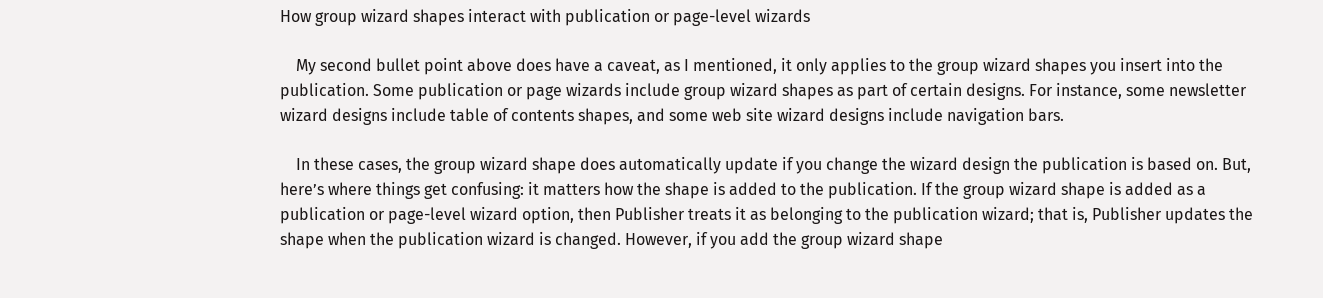How group wizard shapes interact with publication or page-level wizards

    My second bullet point above does have a caveat, as I mentioned, it only applies to the group wizard shapes you insert into the publication. Some publication or page wizards include group wizard shapes as part of certain designs. For instance, some newsletter wizard designs include table of contents shapes, and some web site wizard designs include navigation bars.

    In these cases, the group wizard shape does automatically update if you change the wizard design the publication is based on. But, here’s where things get confusing: it matters how the shape is added to the publication. If the group wizard shape is added as a publication or page-level wizard option, then Publisher treats it as belonging to the publication wizard; that is, Publisher updates the shape when the publication wizard is changed. However, if you add the group wizard shape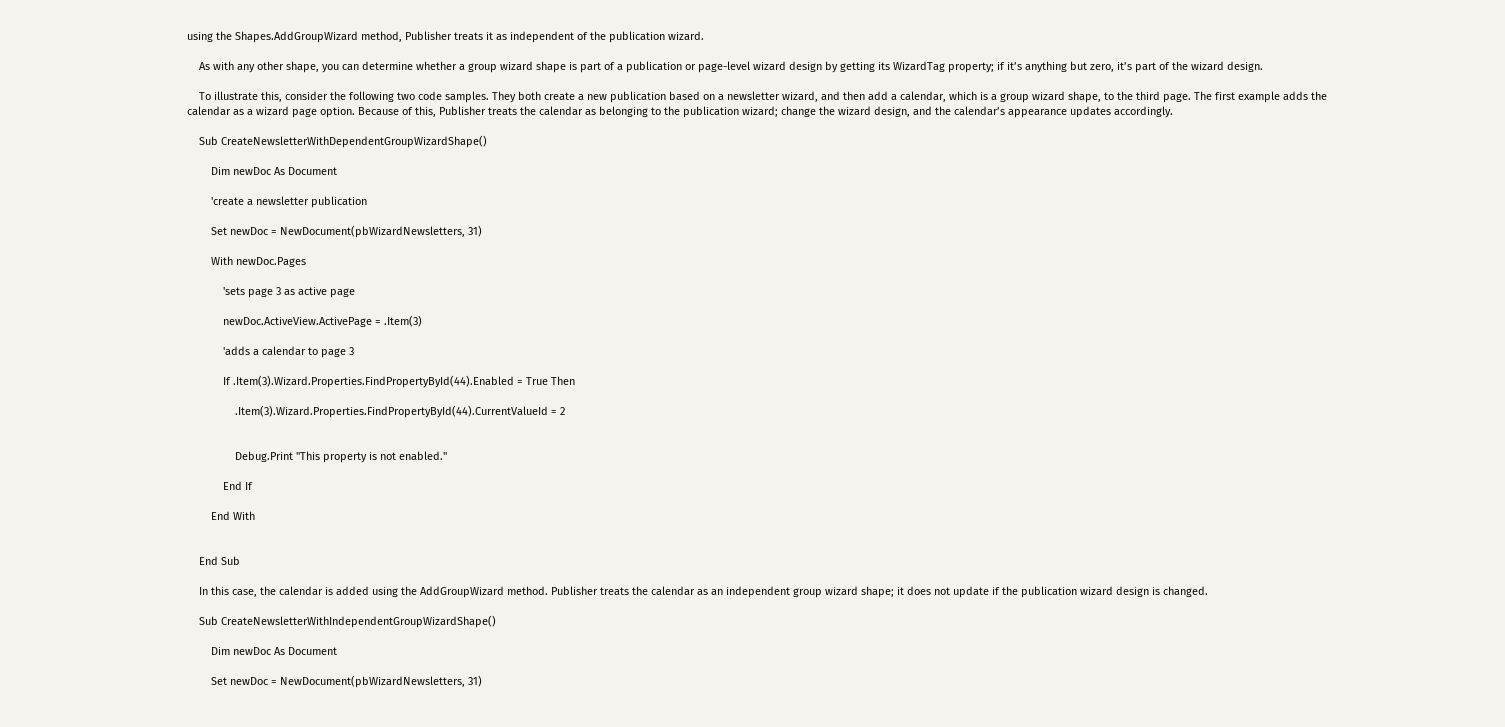using the Shapes.AddGroupWizard method, Publisher treats it as independent of the publication wizard.

    As with any other shape, you can determine whether a group wizard shape is part of a publication or page-level wizard design by getting its WizardTag property; if it’s anything but zero, it’s part of the wizard design.

    To illustrate this, consider the following two code samples. They both create a new publication based on a newsletter wizard, and then add a calendar, which is a group wizard shape, to the third page. The first example adds the calendar as a wizard page option. Because of this, Publisher treats the calendar as belonging to the publication wizard; change the wizard design, and the calendar’s appearance updates accordingly.

    Sub CreateNewsletterWithDependentGroupWizardShape()

        Dim newDoc As Document

        'create a newsletter publication

        Set newDoc = NewDocument(pbWizardNewsletters, 31)

        With newDoc.Pages

            'sets page 3 as active page

            newDoc.ActiveView.ActivePage = .Item(3)

            'adds a calendar to page 3

            If .Item(3).Wizard.Properties.FindPropertyById(44).Enabled = True Then

                .Item(3).Wizard.Properties.FindPropertyById(44).CurrentValueId = 2


                Debug.Print "This property is not enabled."

            End If

        End With


    End Sub

    In this case, the calendar is added using the AddGroupWizard method. Publisher treats the calendar as an independent group wizard shape; it does not update if the publication wizard design is changed.

    Sub CreateNewsletterWithIndependentGroupWizardShape()

        Dim newDoc As Document

        Set newDoc = NewDocument(pbWizardNewsletters, 31)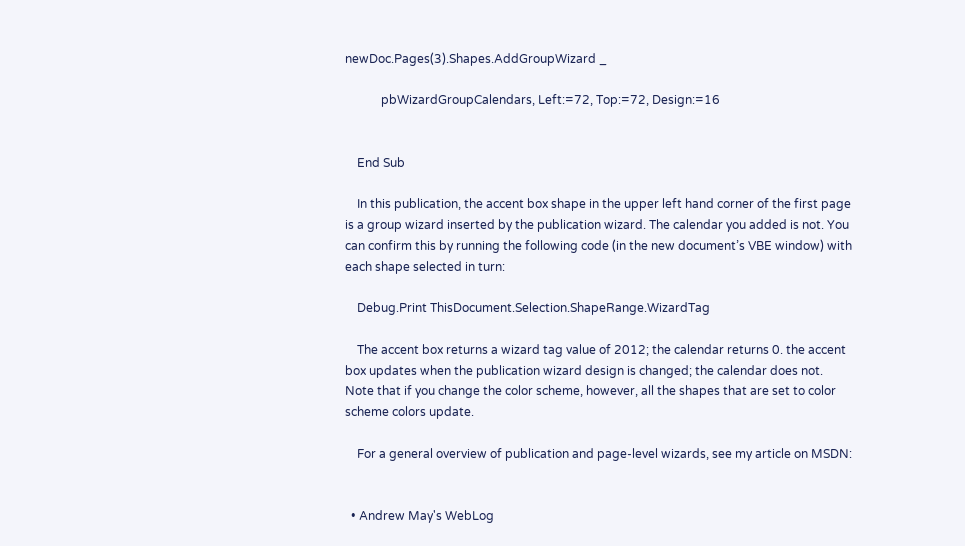newDoc.Pages(3).Shapes.AddGroupWizard _

            pbWizardGroupCalendars, Left:=72, Top:=72, Design:=16


    End Sub

    In this publication, the accent box shape in the upper left hand corner of the first page is a group wizard inserted by the publication wizard. The calendar you added is not. You can confirm this by running the following code (in the new document’s VBE window) with each shape selected in turn:

    Debug.Print ThisDocument.Selection.ShapeRange.WizardTag

    The accent box returns a wizard tag value of 2012; the calendar returns 0. the accent box updates when the publication wizard design is changed; the calendar does not. Note that if you change the color scheme, however, all the shapes that are set to color scheme colors update.

    For a general overview of publication and page-level wizards, see my article on MSDN:


  • Andrew May's WebLog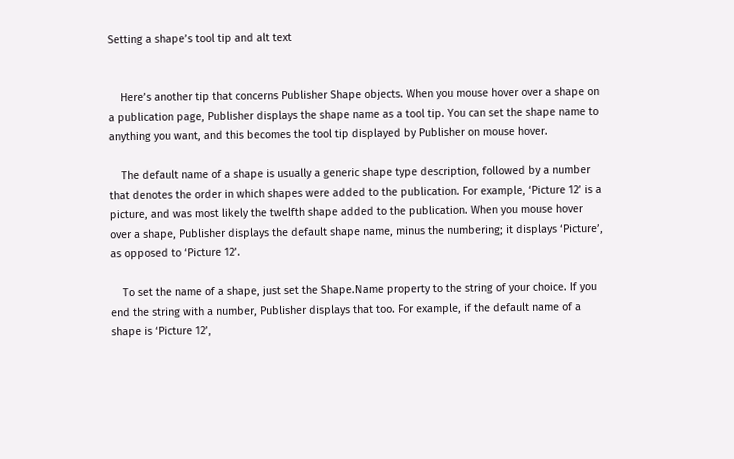Setting a shape’s tool tip and alt text


    Here’s another tip that concerns Publisher Shape objects. When you mouse hover over a shape on a publication page, Publisher displays the shape name as a tool tip. You can set the shape name to anything you want, and this becomes the tool tip displayed by Publisher on mouse hover.

    The default name of a shape is usually a generic shape type description, followed by a number that denotes the order in which shapes were added to the publication. For example, ‘Picture 12’ is a picture, and was most likely the twelfth shape added to the publication. When you mouse hover over a shape, Publisher displays the default shape name, minus the numbering; it displays ‘Picture’, as opposed to ‘Picture 12’.

    To set the name of a shape, just set the Shape.Name property to the string of your choice. If you end the string with a number, Publisher displays that too. For example, if the default name of a shape is ‘Picture 12’,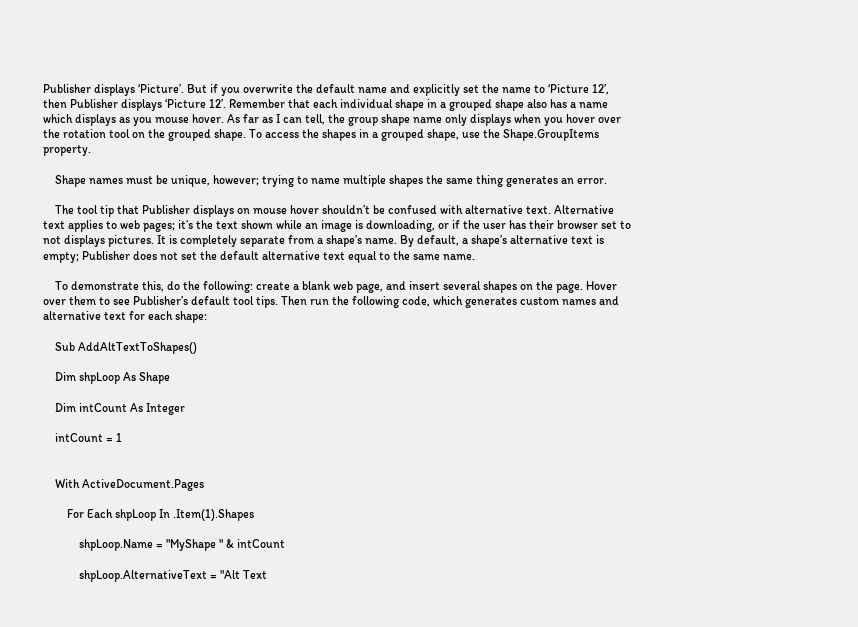Publisher displays ‘Picture’. But if you overwrite the default name and explicitly set the name to ‘Picture 12’, then Publisher displays ‘Picture 12’. Remember that each individual shape in a grouped shape also has a name which displays as you mouse hover. As far as I can tell, the group shape name only displays when you hover over the rotation tool on the grouped shape. To access the shapes in a grouped shape, use the Shape.GroupItems property.

    Shape names must be unique, however; trying to name multiple shapes the same thing generates an error.

    The tool tip that Publisher displays on mouse hover shouldn’t be confused with alternative text. Alternative text applies to web pages; it’s the text shown while an image is downloading, or if the user has their browser set to not displays pictures. It is completely separate from a shape’s name. By default, a shape’s alternative text is empty; Publisher does not set the default alternative text equal to the same name.

    To demonstrate this, do the following: create a blank web page, and insert several shapes on the page. Hover over them to see Publisher’s default tool tips. Then run the following code, which generates custom names and alternative text for each shape:

    Sub AddAltTextToShapes()

    Dim shpLoop As Shape

    Dim intCount As Integer

    intCount = 1


    With ActiveDocument.Pages

        For Each shpLoop In .Item(1).Shapes

            shpLoop.Name = "MyShape " & intCount

            shpLoop.AlternativeText = "Alt Text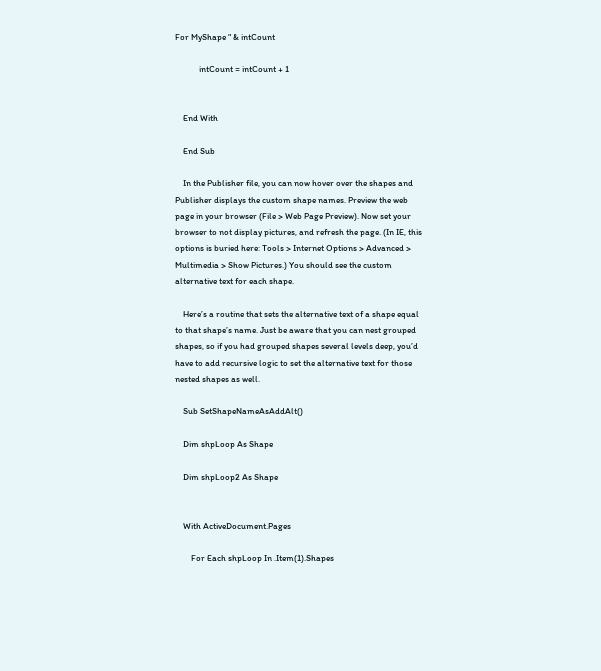For MyShape " & intCount

            intCount = intCount + 1


    End With

    End Sub

    In the Publisher file, you can now hover over the shapes and Publisher displays the custom shape names. Preview the web page in your browser (File > Web Page Preview). Now set your browser to not display pictures, and refresh the page. (In IE, this options is buried here: Tools > Internet Options > Advanced > Multimedia > Show Pictures.) You should see the custom alternative text for each shape.

    Here’s a routine that sets the alternative text of a shape equal to that shape’s name. Just be aware that you can nest grouped shapes, so if you had grouped shapes several levels deep, you’d have to add recursive logic to set the alternative text for those nested shapes as well.

    Sub SetShapeNameAsAddAlt()

    Dim shpLoop As Shape

    Dim shpLoop2 As Shape


    With ActiveDocument.Pages

        For Each shpLoop In .Item(1).Shapes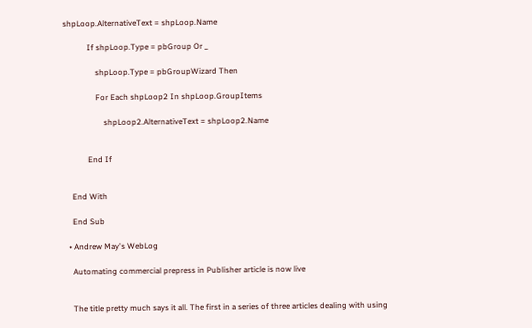shpLoop.AlternativeText = shpLoop.Name

            If shpLoop.Type = pbGroup Or _

                shpLoop.Type = pbGroupWizard Then

                For Each shpLoop2 In shpLoop.GroupItems

                    shpLoop2.AlternativeText = shpLoop2.Name


            End If


    End With

    End Sub

  • Andrew May's WebLog

    Automating commercial prepress in Publisher article is now live


    The title pretty much says it all. The first in a series of three articles dealing with using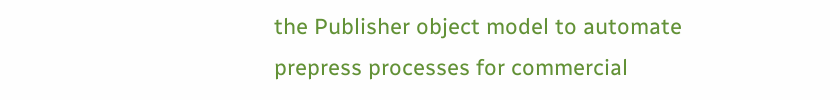the Publisher object model to automate prepress processes for commercial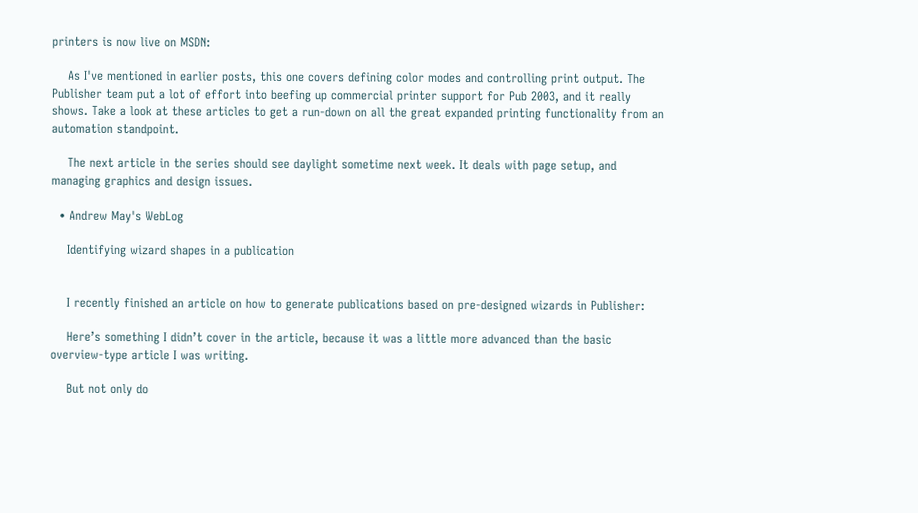printers is now live on MSDN:

    As I've mentioned in earlier posts, this one covers defining color modes and controlling print output. The Publisher team put a lot of effort into beefing up commercial printer support for Pub 2003, and it really shows. Take a look at these articles to get a run-down on all the great expanded printing functionality from an automation standpoint.

    The next article in the series should see daylight sometime next week. It deals with page setup, and managing graphics and design issues.

  • Andrew May's WebLog

    Identifying wizard shapes in a publication


    I recently finished an article on how to generate publications based on pre-designed wizards in Publisher:

    Here’s something I didn’t cover in the article, because it was a little more advanced than the basic overview-type article I was writing.

    But not only do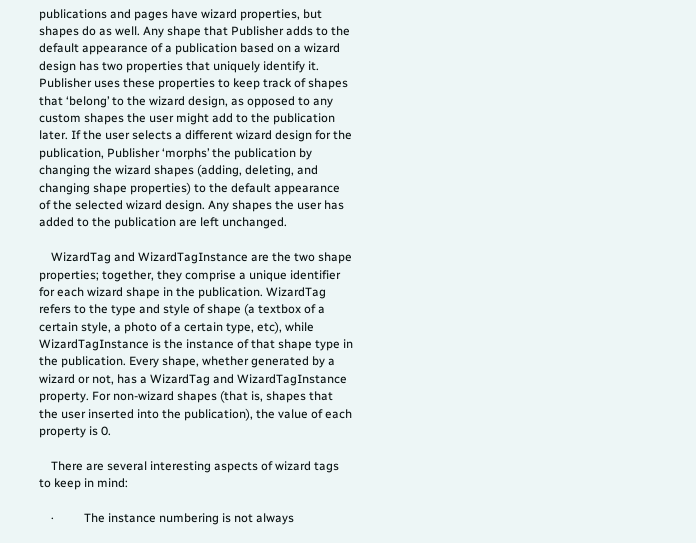publications and pages have wizard properties, but shapes do as well. Any shape that Publisher adds to the default appearance of a publication based on a wizard design has two properties that uniquely identify it. Publisher uses these properties to keep track of shapes that ‘belong’ to the wizard design, as opposed to any custom shapes the user might add to the publication later. If the user selects a different wizard design for the publication, Publisher ‘morphs’ the publication by changing the wizard shapes (adding, deleting, and changing shape properties) to the default appearance of the selected wizard design. Any shapes the user has added to the publication are left unchanged.

    WizardTag and WizardTagInstance are the two shape properties; together, they comprise a unique identifier for each wizard shape in the publication. WizardTag refers to the type and style of shape (a textbox of a certain style, a photo of a certain type, etc), while WizardTagInstance is the instance of that shape type in the publication. Every shape, whether generated by a wizard or not, has a WizardTag and WizardTagInstance property. For non-wizard shapes (that is, shapes that the user inserted into the publication), the value of each property is 0.

    There are several interesting aspects of wizard tags to keep in mind:

    ·          The instance numbering is not always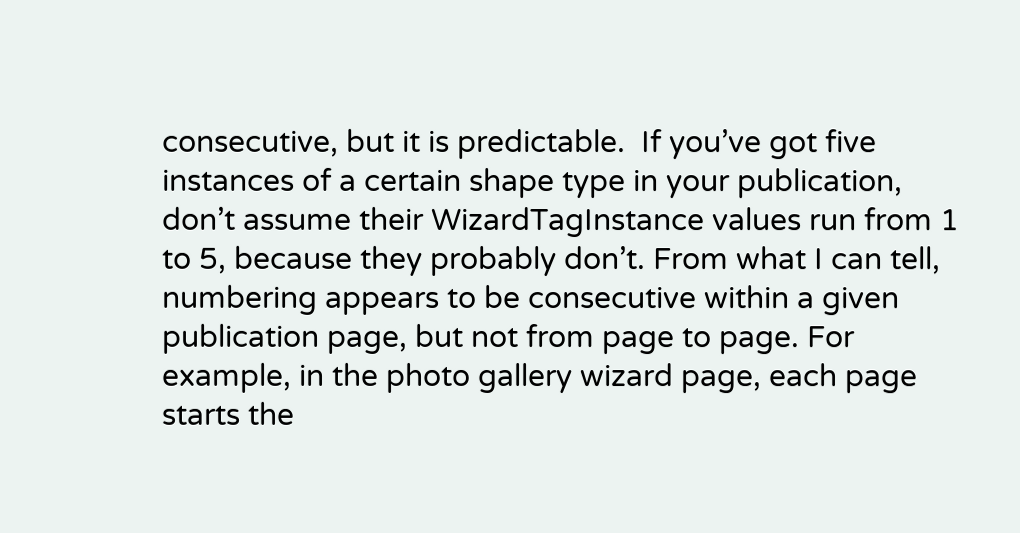consecutive, but it is predictable.  If you’ve got five instances of a certain shape type in your publication, don’t assume their WizardTagInstance values run from 1 to 5, because they probably don’t. From what I can tell, numbering appears to be consecutive within a given publication page, but not from page to page. For example, in the photo gallery wizard page, each page starts the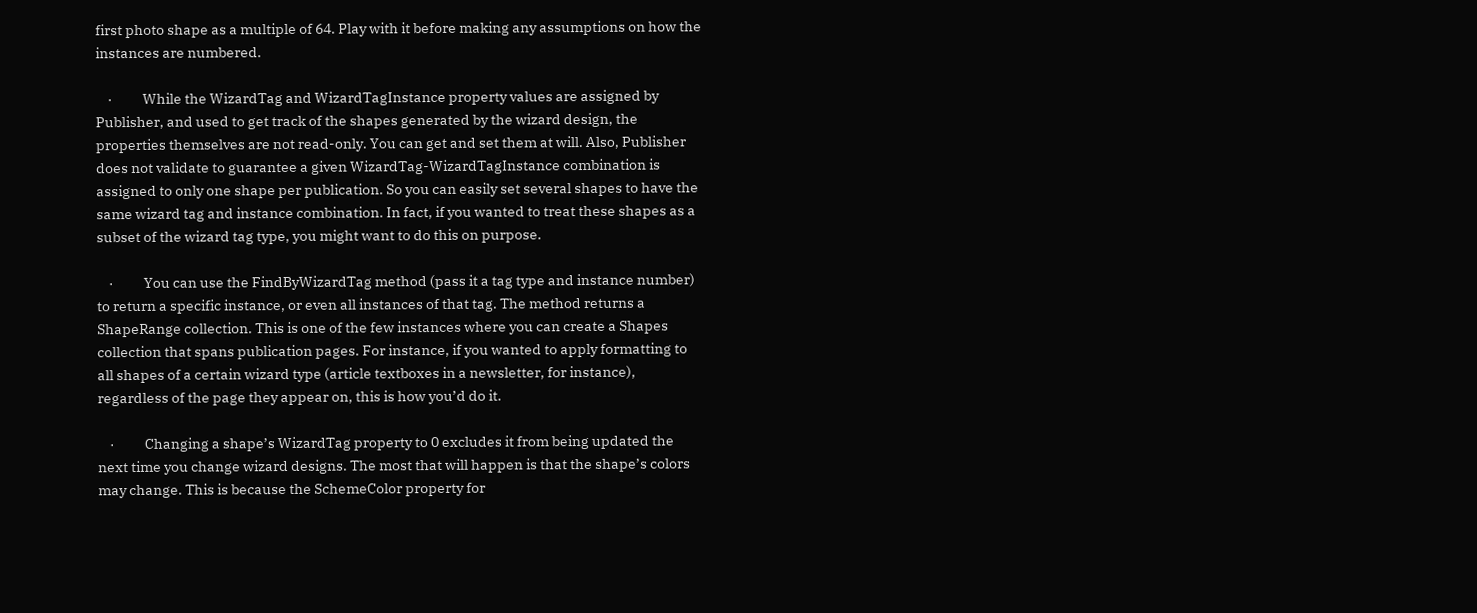first photo shape as a multiple of 64. Play with it before making any assumptions on how the instances are numbered.

    ·          While the WizardTag and WizardTagInstance property values are assigned by Publisher, and used to get track of the shapes generated by the wizard design, the properties themselves are not read-only. You can get and set them at will. Also, Publisher does not validate to guarantee a given WizardTag-WizardTagInstance combination is assigned to only one shape per publication. So you can easily set several shapes to have the same wizard tag and instance combination. In fact, if you wanted to treat these shapes as a subset of the wizard tag type, you might want to do this on purpose.

    ·          You can use the FindByWizardTag method (pass it a tag type and instance number) to return a specific instance, or even all instances of that tag. The method returns a ShapeRange collection. This is one of the few instances where you can create a Shapes collection that spans publication pages. For instance, if you wanted to apply formatting to all shapes of a certain wizard type (article textboxes in a newsletter, for instance), regardless of the page they appear on, this is how you’d do it.

    ·          Changing a shape’s WizardTag property to 0 excludes it from being updated the next time you change wizard designs. The most that will happen is that the shape’s colors may change. This is because the SchemeColor property for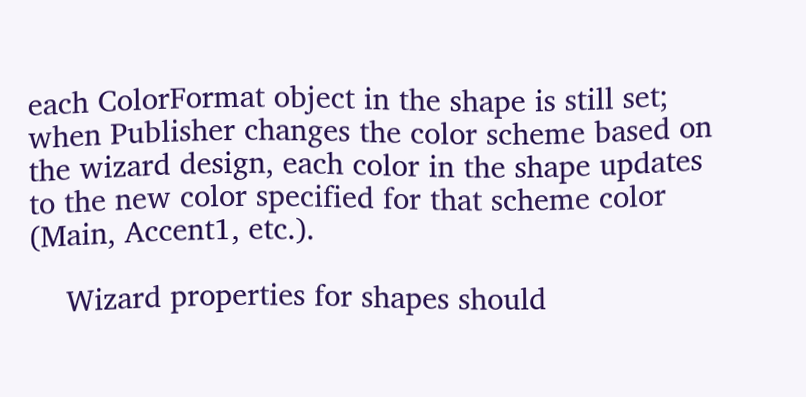each ColorFormat object in the shape is still set; when Publisher changes the color scheme based on the wizard design, each color in the shape updates to the new color specified for that scheme color (Main, Accent1, etc.).

    Wizard properties for shapes should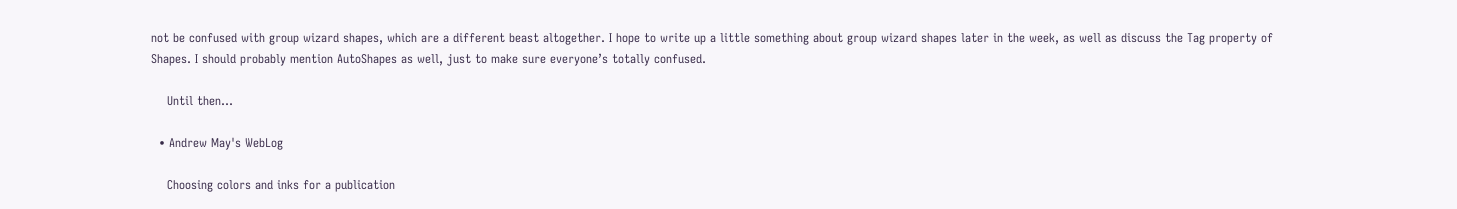not be confused with group wizard shapes, which are a different beast altogether. I hope to write up a little something about group wizard shapes later in the week, as well as discuss the Tag property of Shapes. I should probably mention AutoShapes as well, just to make sure everyone’s totally confused.

    Until then…

  • Andrew May's WebLog

    Choosing colors and inks for a publication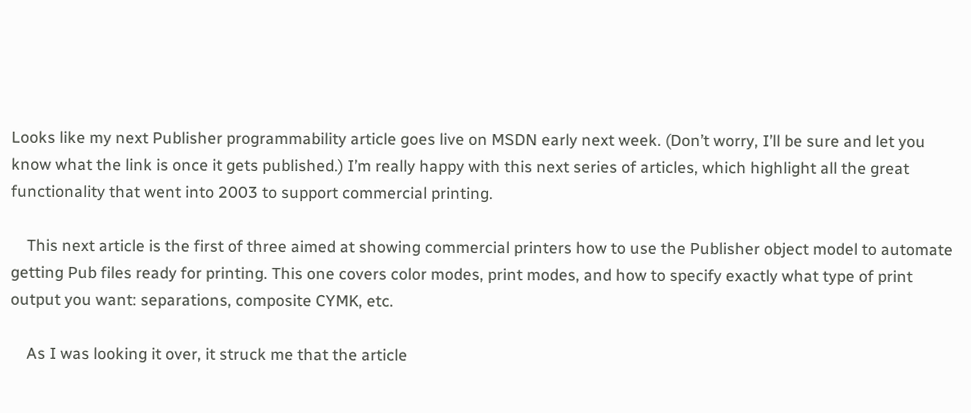Looks like my next Publisher programmability article goes live on MSDN early next week. (Don’t worry, I’ll be sure and let you know what the link is once it gets published.) I’m really happy with this next series of articles, which highlight all the great functionality that went into 2003 to support commercial printing.

    This next article is the first of three aimed at showing commercial printers how to use the Publisher object model to automate getting Pub files ready for printing. This one covers color modes, print modes, and how to specify exactly what type of print output you want: separations, composite CYMK, etc.

    As I was looking it over, it struck me that the article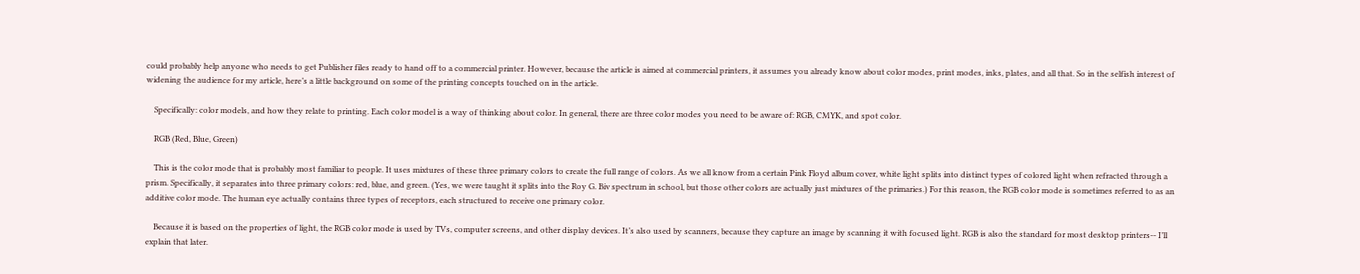could probably help anyone who needs to get Publisher files ready to hand off to a commercial printer. However, because the article is aimed at commercial printers, it assumes you already know about color modes, print modes, inks, plates, and all that. So in the selfish interest of widening the audience for my article, here’s a little background on some of the printing concepts touched on in the article.

    Specifically: color models, and how they relate to printing. Each color model is a way of thinking about color. In general, there are three color modes you need to be aware of: RGB, CMYK, and spot color.

    RGB (Red, Blue, Green)

    This is the color mode that is probably most familiar to people. It uses mixtures of these three primary colors to create the full range of colors. As we all know from a certain Pink Floyd album cover, white light splits into distinct types of colored light when refracted through a prism. Specifically, it separates into three primary colors: red, blue, and green. (Yes, we were taught it splits into the Roy G. Biv spectrum in school, but those other colors are actually just mixtures of the primaries.) For this reason, the RGB color mode is sometimes referred to as an additive color mode. The human eye actually contains three types of receptors, each structured to receive one primary color.

    Because it is based on the properties of light, the RGB color mode is used by TVs, computer screens, and other display devices. It’s also used by scanners, because they capture an image by scanning it with focused light. RGB is also the standard for most desktop printers-- I’ll explain that later.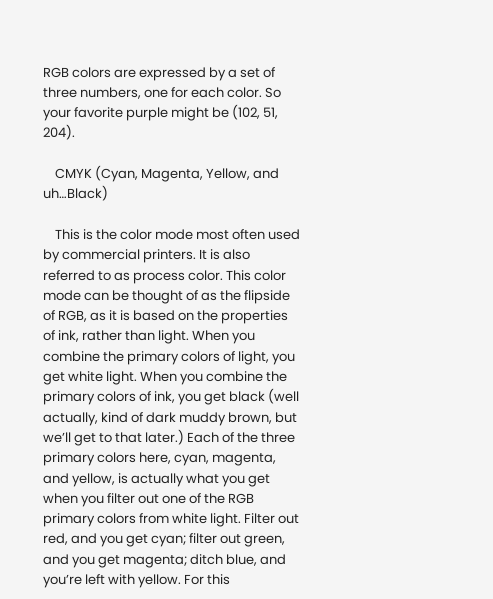RGB colors are expressed by a set of three numbers, one for each color. So your favorite purple might be (102, 51, 204).

    CMYK (Cyan, Magenta, Yellow, and uh…Black)

    This is the color mode most often used by commercial printers. It is also referred to as process color. This color mode can be thought of as the flipside of RGB, as it is based on the properties of ink, rather than light. When you combine the primary colors of light, you get white light. When you combine the primary colors of ink, you get black (well actually, kind of dark muddy brown, but we’ll get to that later.) Each of the three primary colors here, cyan, magenta, and yellow, is actually what you get when you filter out one of the RGB primary colors from white light. Filter out red, and you get cyan; filter out green, and you get magenta; ditch blue, and you’re left with yellow. For this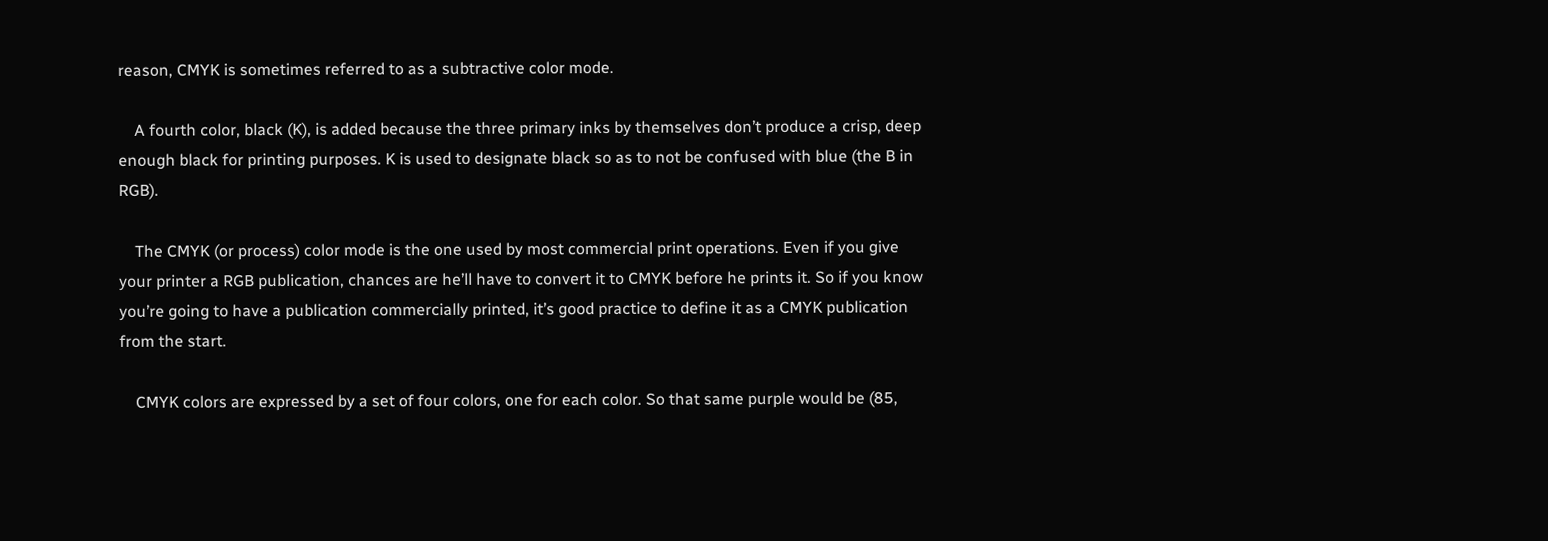reason, CMYK is sometimes referred to as a subtractive color mode.

    A fourth color, black (K), is added because the three primary inks by themselves don’t produce a crisp, deep enough black for printing purposes. K is used to designate black so as to not be confused with blue (the B in RGB).

    The CMYK (or process) color mode is the one used by most commercial print operations. Even if you give your printer a RGB publication, chances are he’ll have to convert it to CMYK before he prints it. So if you know you’re going to have a publication commercially printed, it’s good practice to define it as a CMYK publication from the start.

    CMYK colors are expressed by a set of four colors, one for each color. So that same purple would be (85,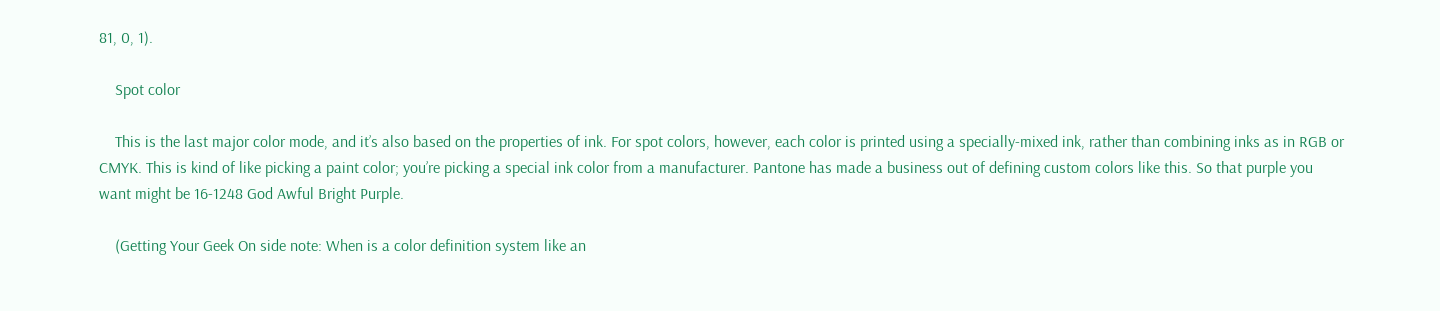81, 0, 1).

    Spot color

    This is the last major color mode, and it’s also based on the properties of ink. For spot colors, however, each color is printed using a specially-mixed ink, rather than combining inks as in RGB or CMYK. This is kind of like picking a paint color; you’re picking a special ink color from a manufacturer. Pantone has made a business out of defining custom colors like this. So that purple you want might be 16-1248 God Awful Bright Purple.

    (Getting Your Geek On side note: When is a color definition system like an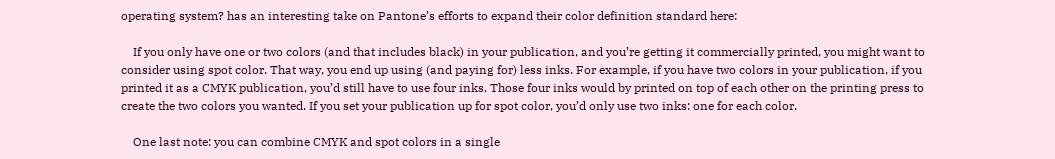operating system? has an interesting take on Pantone’s efforts to expand their color definition standard here:

    If you only have one or two colors (and that includes black) in your publication, and you’re getting it commercially printed, you might want to consider using spot color. That way, you end up using (and paying for) less inks. For example, if you have two colors in your publication, if you printed it as a CMYK publication, you’d still have to use four inks. Those four inks would by printed on top of each other on the printing press to create the two colors you wanted. If you set your publication up for spot color, you’d only use two inks: one for each color.

    One last note: you can combine CMYK and spot colors in a single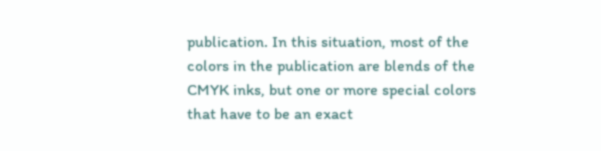publication. In this situation, most of the colors in the publication are blends of the CMYK inks, but one or more special colors that have to be an exact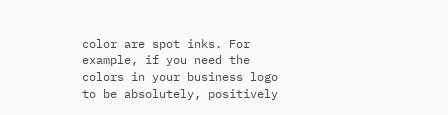color are spot inks. For example, if you need the colors in your business logo to be absolutely, positively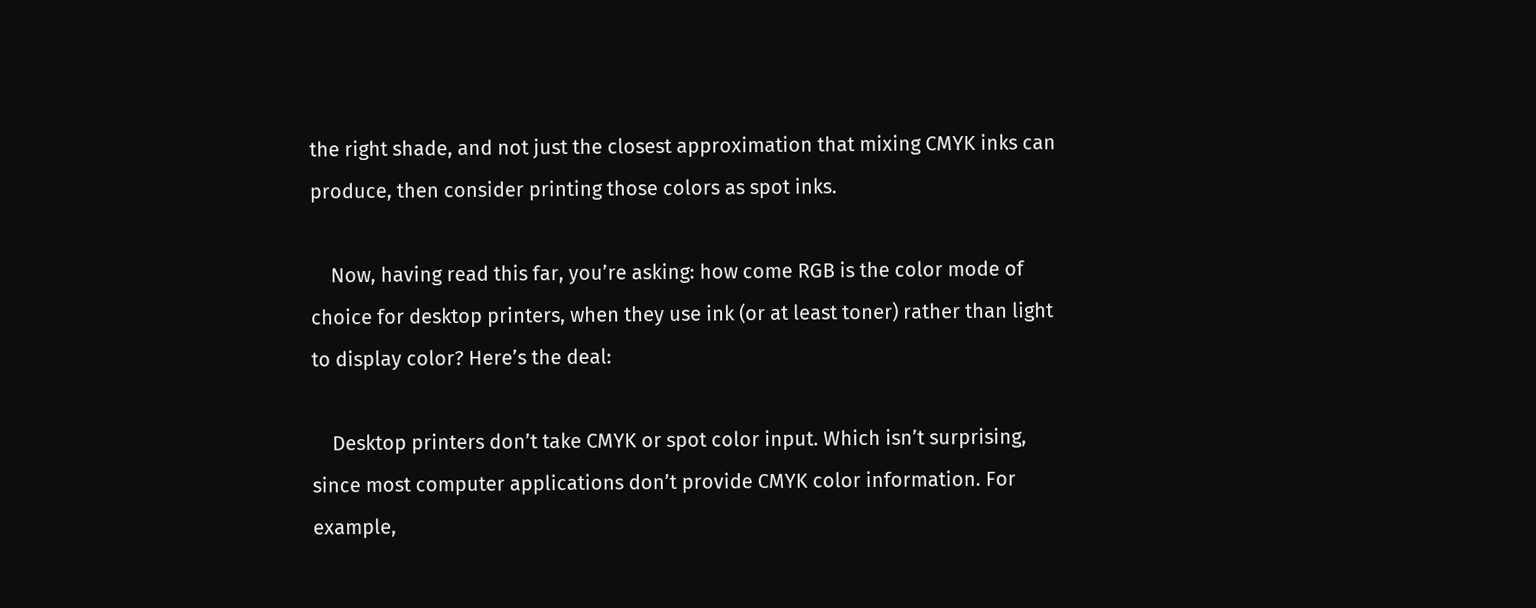the right shade, and not just the closest approximation that mixing CMYK inks can produce, then consider printing those colors as spot inks.

    Now, having read this far, you’re asking: how come RGB is the color mode of choice for desktop printers, when they use ink (or at least toner) rather than light to display color? Here’s the deal:

    Desktop printers don’t take CMYK or spot color input. Which isn’t surprising, since most computer applications don’t provide CMYK color information. For example,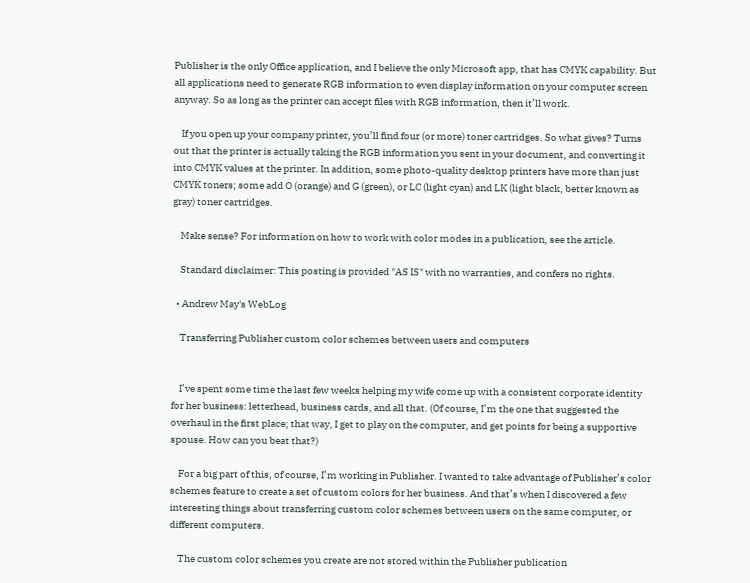Publisher is the only Office application, and I believe the only Microsoft app, that has CMYK capability. But all applications need to generate RGB information to even display information on your computer screen anyway. So as long as the printer can accept files with RGB information, then it’ll work.

    If you open up your company printer, you’ll find four (or more) toner cartridges. So what gives? Turns out that the printer is actually taking the RGB information you sent in your document, and converting it into CMYK values at the printer. In addition, some photo-quality desktop printers have more than just CMYK toners; some add O (orange) and G (green), or LC (light cyan) and LK (light black, better known as gray) toner cartridges.

    Make sense? For information on how to work with color modes in a publication, see the article.

    Standard disclaimer: This posting is provided "AS IS" with no warranties, and confers no rights.

  • Andrew May's WebLog

    Transferring Publisher custom color schemes between users and computers


    I’ve spent some time the last few weeks helping my wife come up with a consistent corporate identity for her business: letterhead, business cards, and all that. (Of course, I’m the one that suggested the overhaul in the first place; that way, I get to play on the computer, and get points for being a supportive spouse. How can you beat that?)

    For a big part of this, of course, I’m working in Publisher. I wanted to take advantage of Publisher’s color schemes feature to create a set of custom colors for her business. And that’s when I discovered a few interesting things about transferring custom color schemes between users on the same computer, or different computers.

    The custom color schemes you create are not stored within the Publisher publication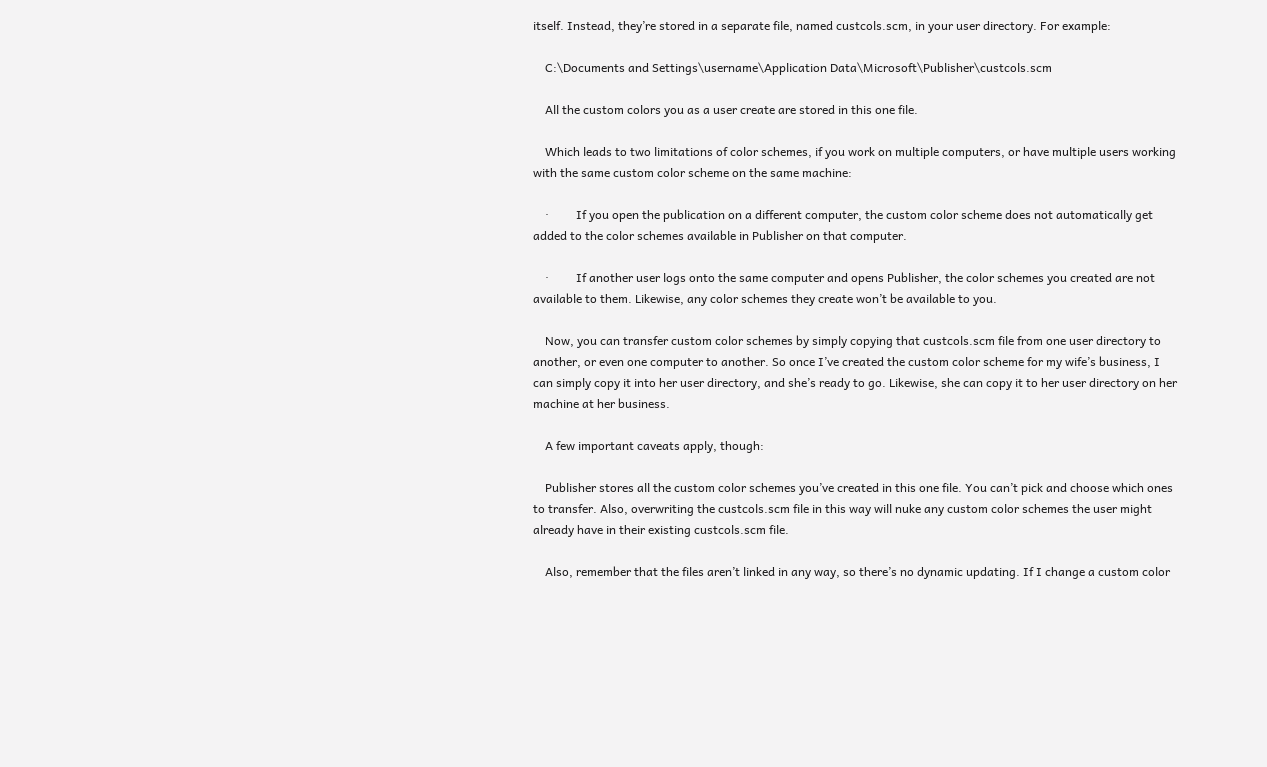itself. Instead, they’re stored in a separate file, named custcols.scm, in your user directory. For example:

    C:\Documents and Settings\username\Application Data\Microsoft\Publisher\custcols.scm

    All the custom colors you as a user create are stored in this one file.

    Which leads to two limitations of color schemes, if you work on multiple computers, or have multiple users working with the same custom color scheme on the same machine:

    ·         If you open the publication on a different computer, the custom color scheme does not automatically get added to the color schemes available in Publisher on that computer.

    ·         If another user logs onto the same computer and opens Publisher, the color schemes you created are not available to them. Likewise, any color schemes they create won’t be available to you.

    Now, you can transfer custom color schemes by simply copying that custcols.scm file from one user directory to another, or even one computer to another. So once I’ve created the custom color scheme for my wife’s business, I can simply copy it into her user directory, and she’s ready to go. Likewise, she can copy it to her user directory on her machine at her business.

    A few important caveats apply, though:

    Publisher stores all the custom color schemes you’ve created in this one file. You can’t pick and choose which ones to transfer. Also, overwriting the custcols.scm file in this way will nuke any custom color schemes the user might already have in their existing custcols.scm file.

    Also, remember that the files aren’t linked in any way, so there’s no dynamic updating. If I change a custom color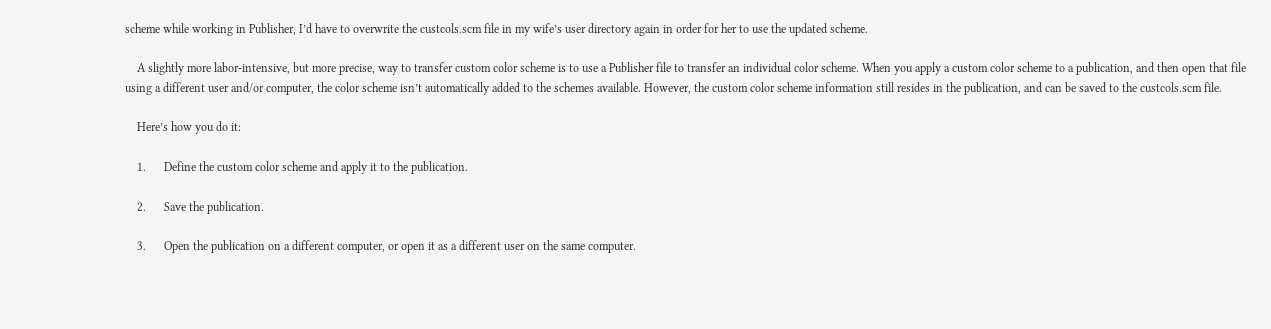scheme while working in Publisher, I’d have to overwrite the custcols.scm file in my wife’s user directory again in order for her to use the updated scheme.

    A slightly more labor-intensive, but more precise, way to transfer custom color scheme is to use a Publisher file to transfer an individual color scheme. When you apply a custom color scheme to a publication, and then open that file using a different user and/or computer, the color scheme isn’t automatically added to the schemes available. However, the custom color scheme information still resides in the publication, and can be saved to the custcols.scm file.

    Here’s how you do it:

    1.      Define the custom color scheme and apply it to the publication.

    2.      Save the publication.

    3.      Open the publication on a different computer, or open it as a different user on the same computer.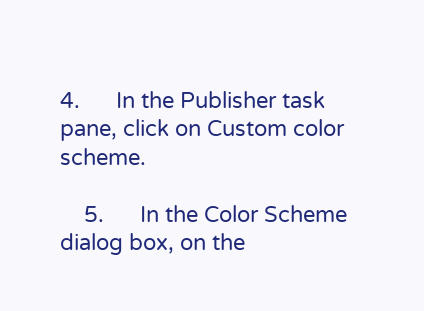4.      In the Publisher task pane, click on Custom color scheme.

    5.      In the Color Scheme dialog box, on the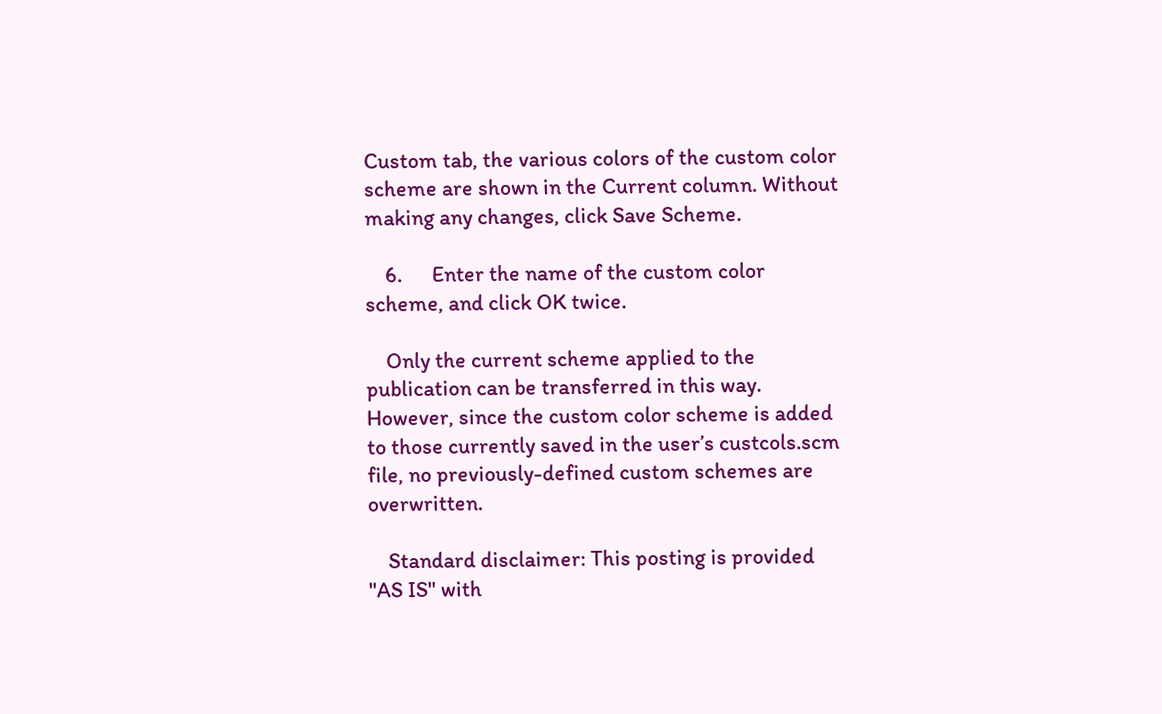Custom tab, the various colors of the custom color scheme are shown in the Current column. Without making any changes, click Save Scheme.

    6.      Enter the name of the custom color scheme, and click OK twice.

    Only the current scheme applied to the publication can be transferred in this way. However, since the custom color scheme is added to those currently saved in the user’s custcols.scm file, no previously-defined custom schemes are overwritten.

    Standard disclaimer: This posting is provided "AS IS" with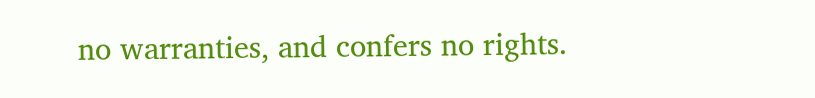no warranties, and confers no rights.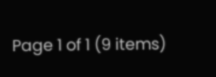Page 1 of 1 (9 items)